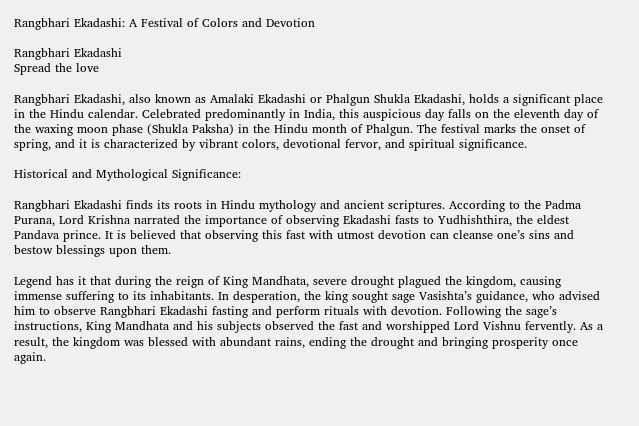Rangbhari Ekadashi: A Festival of Colors and Devotion

Rangbhari Ekadashi
Spread the love

Rangbhari Ekadashi, also known as Amalaki Ekadashi or Phalgun Shukla Ekadashi, holds a significant place in the Hindu calendar. Celebrated predominantly in India, this auspicious day falls on the eleventh day of the waxing moon phase (Shukla Paksha) in the Hindu month of Phalgun. The festival marks the onset of spring, and it is characterized by vibrant colors, devotional fervor, and spiritual significance.

Historical and Mythological Significance:

Rangbhari Ekadashi finds its roots in Hindu mythology and ancient scriptures. According to the Padma Purana, Lord Krishna narrated the importance of observing Ekadashi fasts to Yudhishthira, the eldest Pandava prince. It is believed that observing this fast with utmost devotion can cleanse one’s sins and bestow blessings upon them.

Legend has it that during the reign of King Mandhata, severe drought plagued the kingdom, causing immense suffering to its inhabitants. In desperation, the king sought sage Vasishta’s guidance, who advised him to observe Rangbhari Ekadashi fasting and perform rituals with devotion. Following the sage’s instructions, King Mandhata and his subjects observed the fast and worshipped Lord Vishnu fervently. As a result, the kingdom was blessed with abundant rains, ending the drought and bringing prosperity once again.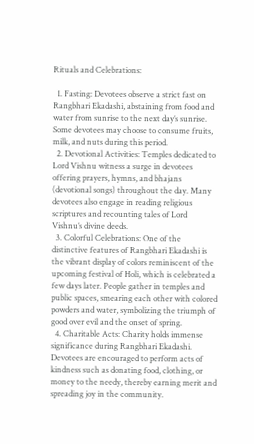Rituals and Celebrations:

  1. Fasting: Devotees observe a strict fast on Rangbhari Ekadashi, abstaining from food and water from sunrise to the next day’s sunrise. Some devotees may choose to consume fruits, milk, and nuts during this period.
  2. Devotional Activities: Temples dedicated to Lord Vishnu witness a surge in devotees offering prayers, hymns, and bhajans (devotional songs) throughout the day. Many devotees also engage in reading religious scriptures and recounting tales of Lord Vishnu’s divine deeds.
  3. Colorful Celebrations: One of the distinctive features of Rangbhari Ekadashi is the vibrant display of colors reminiscent of the upcoming festival of Holi, which is celebrated a few days later. People gather in temples and public spaces, smearing each other with colored powders and water, symbolizing the triumph of good over evil and the onset of spring.
  4. Charitable Acts: Charity holds immense significance during Rangbhari Ekadashi. Devotees are encouraged to perform acts of kindness such as donating food, clothing, or money to the needy, thereby earning merit and spreading joy in the community.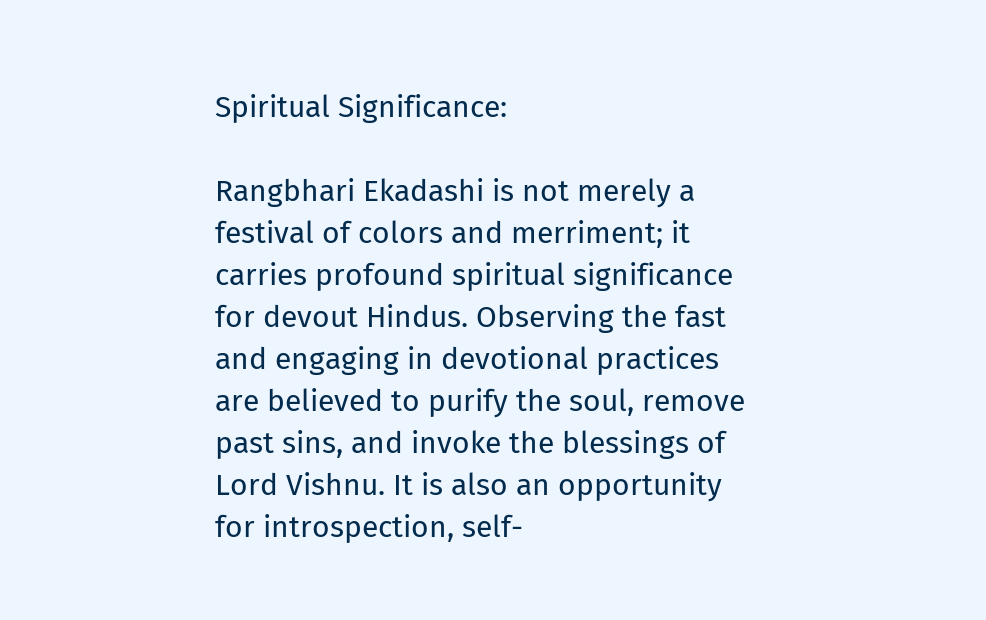Spiritual Significance:

Rangbhari Ekadashi is not merely a festival of colors and merriment; it carries profound spiritual significance for devout Hindus. Observing the fast and engaging in devotional practices are believed to purify the soul, remove past sins, and invoke the blessings of Lord Vishnu. It is also an opportunity for introspection, self-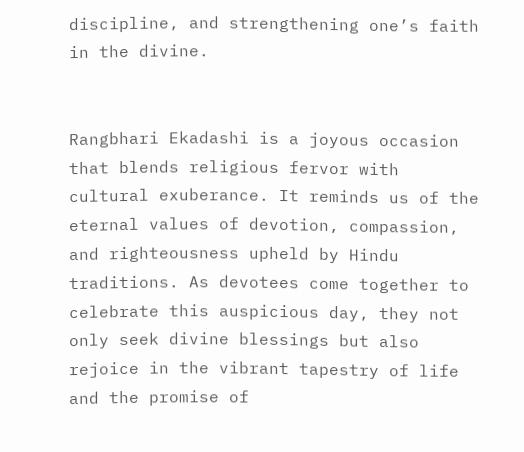discipline, and strengthening one’s faith in the divine.


Rangbhari Ekadashi is a joyous occasion that blends religious fervor with cultural exuberance. It reminds us of the eternal values of devotion, compassion, and righteousness upheld by Hindu traditions. As devotees come together to celebrate this auspicious day, they not only seek divine blessings but also rejoice in the vibrant tapestry of life and the promise of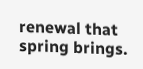renewal that spring brings.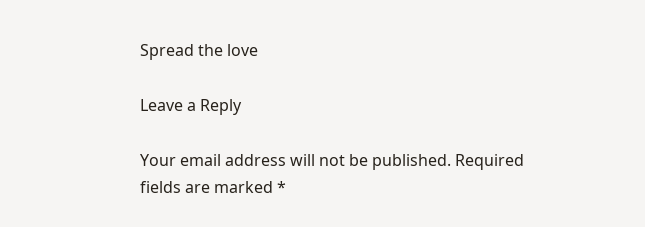Spread the love

Leave a Reply

Your email address will not be published. Required fields are marked *